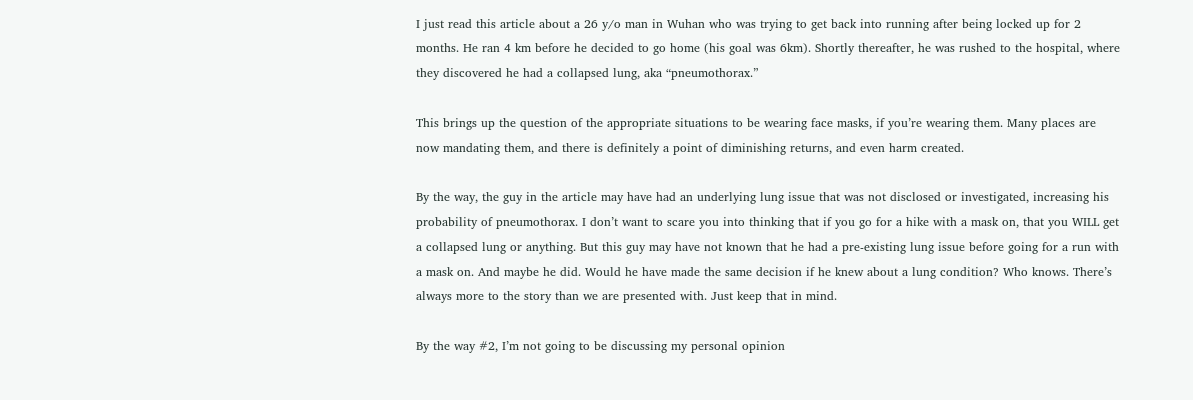I just read this article about a 26 y/o man in Wuhan who was trying to get back into running after being locked up for 2 months. He ran 4 km before he decided to go home (his goal was 6km). Shortly thereafter, he was rushed to the hospital, where they discovered he had a collapsed lung, aka “pneumothorax.”

This brings up the question of the appropriate situations to be wearing face masks, if you’re wearing them. Many places are now mandating them, and there is definitely a point of diminishing returns, and even harm created.

By the way, the guy in the article may have had an underlying lung issue that was not disclosed or investigated, increasing his probability of pneumothorax. I don’t want to scare you into thinking that if you go for a hike with a mask on, that you WILL get a collapsed lung or anything. But this guy may have not known that he had a pre-existing lung issue before going for a run with a mask on. And maybe he did. Would he have made the same decision if he knew about a lung condition? Who knows. There’s always more to the story than we are presented with. Just keep that in mind.

By the way #2, I’m not going to be discussing my personal opinion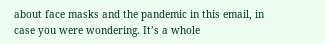about face masks and the pandemic in this email, in case you were wondering. It’s a whole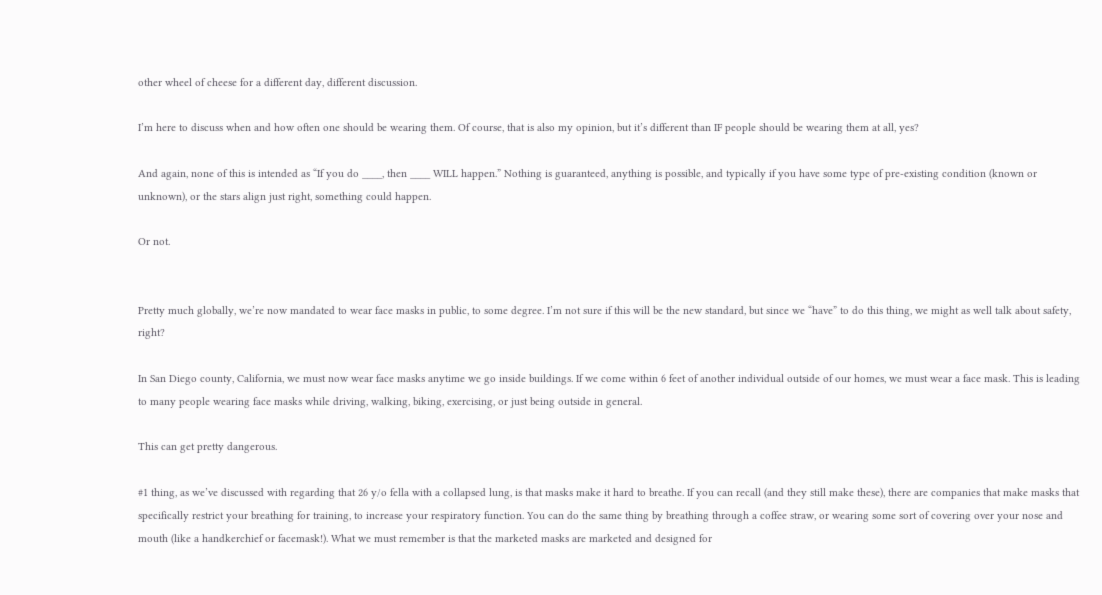other wheel of cheese for a different day, different discussion.

I’m here to discuss when and how often one should be wearing them. Of course, that is also my opinion, but it’s different than IF people should be wearing them at all, yes?

And again, none of this is intended as “If you do ____, then ____ WILL happen.” Nothing is guaranteed, anything is possible, and typically if you have some type of pre-existing condition (known or unknown), or the stars align just right, something could happen.

Or not.


Pretty much globally, we’re now mandated to wear face masks in public, to some degree. I’m not sure if this will be the new standard, but since we “have” to do this thing, we might as well talk about safety, right?

In San Diego county, California, we must now wear face masks anytime we go inside buildings. If we come within 6 feet of another individual outside of our homes, we must wear a face mask. This is leading to many people wearing face masks while driving, walking, biking, exercising, or just being outside in general.

This can get pretty dangerous.

#1 thing, as we’ve discussed with regarding that 26 y/o fella with a collapsed lung, is that masks make it hard to breathe. If you can recall (and they still make these), there are companies that make masks that specifically restrict your breathing for training, to increase your respiratory function. You can do the same thing by breathing through a coffee straw, or wearing some sort of covering over your nose and mouth (like a handkerchief or facemask!). What we must remember is that the marketed masks are marketed and designed for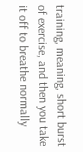training, meaning, short burst of exercise, and then you take it off to breathe normally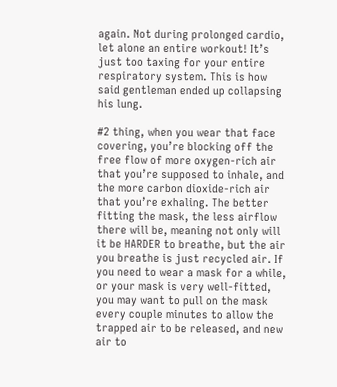again. Not during prolonged cardio, let alone an entire workout! It’s just too taxing for your entire respiratory system. This is how said gentleman ended up collapsing his lung.

#2 thing, when you wear that face covering, you’re blocking off the free flow of more oxygen-rich air that you’re supposed to inhale, and the more carbon dioxide-rich air that you’re exhaling. The better fitting the mask, the less airflow there will be, meaning not only will it be HARDER to breathe, but the air you breathe is just recycled air. If you need to wear a mask for a while, or your mask is very well-fitted, you may want to pull on the mask every couple minutes to allow the trapped air to be released, and new air to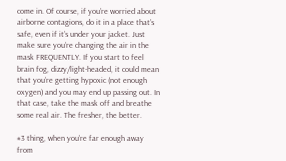come in. Of course, if you’re worried about airborne contagions, do it in a place that’s safe, even if it’s under your jacket. Just make sure you’re changing the air in the mask FREQUENTLY. If you start to feel brain fog, dizzy/light-headed, it could mean that you’re getting hypoxic (not enough oxygen) and you may end up passing out. In that case, take the mask off and breathe some real air. The fresher, the better.

#3 thing, when you’re far enough away from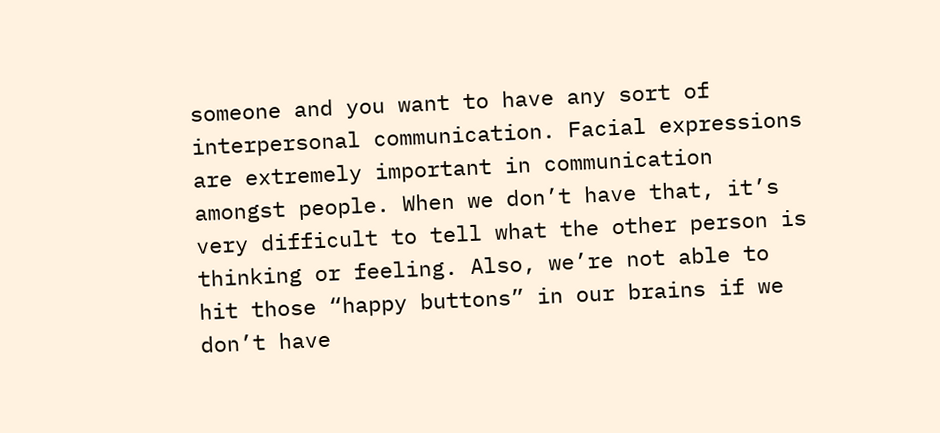someone and you want to have any sort of interpersonal communication. Facial expressions are extremely important in communication amongst people. When we don’t have that, it’s very difficult to tell what the other person is thinking or feeling. Also, we’re not able to hit those “happy buttons” in our brains if we don’t have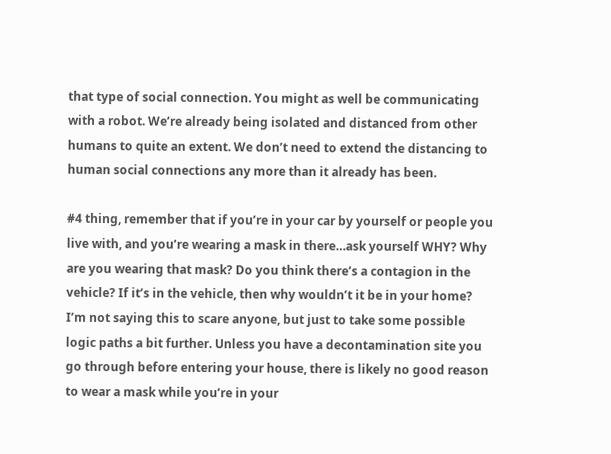that type of social connection. You might as well be communicating with a robot. We’re already being isolated and distanced from other humans to quite an extent. We don’t need to extend the distancing to human social connections any more than it already has been.

#4 thing, remember that if you’re in your car by yourself or people you live with, and you’re wearing a mask in there…ask yourself WHY? Why are you wearing that mask? Do you think there’s a contagion in the vehicle? If it’s in the vehicle, then why wouldn’t it be in your home? I’m not saying this to scare anyone, but just to take some possible logic paths a bit further. Unless you have a decontamination site you go through before entering your house, there is likely no good reason to wear a mask while you’re in your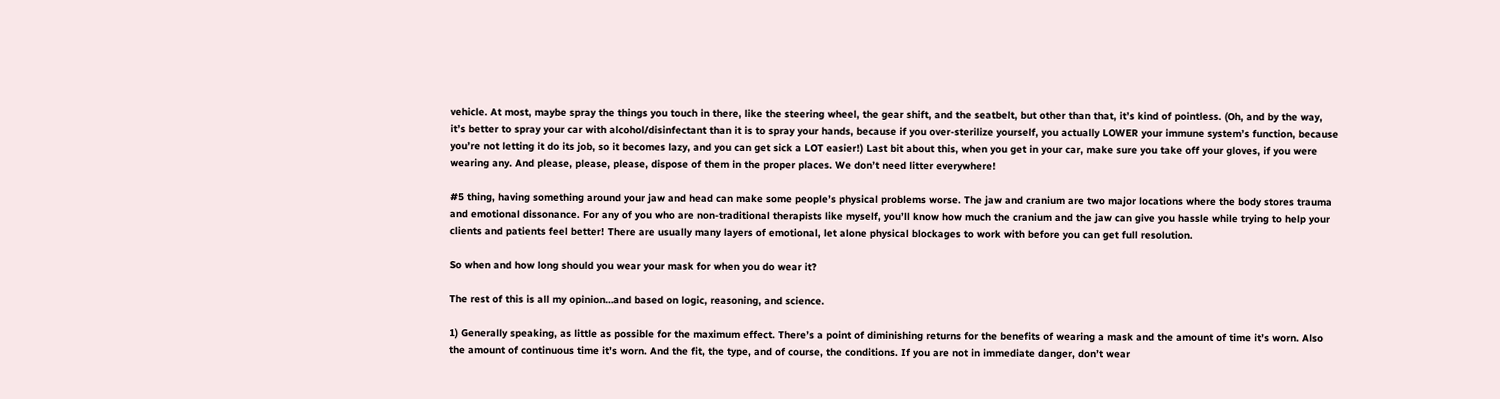vehicle. At most, maybe spray the things you touch in there, like the steering wheel, the gear shift, and the seatbelt, but other than that, it’s kind of pointless. (Oh, and by the way, it’s better to spray your car with alcohol/disinfectant than it is to spray your hands, because if you over-sterilize yourself, you actually LOWER your immune system’s function, because you’re not letting it do its job, so it becomes lazy, and you can get sick a LOT easier!) Last bit about this, when you get in your car, make sure you take off your gloves, if you were wearing any. And please, please, please, dispose of them in the proper places. We don’t need litter everywhere!

#5 thing, having something around your jaw and head can make some people’s physical problems worse. The jaw and cranium are two major locations where the body stores trauma and emotional dissonance. For any of you who are non-traditional therapists like myself, you’ll know how much the cranium and the jaw can give you hassle while trying to help your clients and patients feel better! There are usually many layers of emotional, let alone physical blockages to work with before you can get full resolution.

So when and how long should you wear your mask for when you do wear it?

The rest of this is all my opinion…and based on logic, reasoning, and science.

1) Generally speaking, as little as possible for the maximum effect. There’s a point of diminishing returns for the benefits of wearing a mask and the amount of time it’s worn. Also the amount of continuous time it’s worn. And the fit, the type, and of course, the conditions. If you are not in immediate danger, don’t wear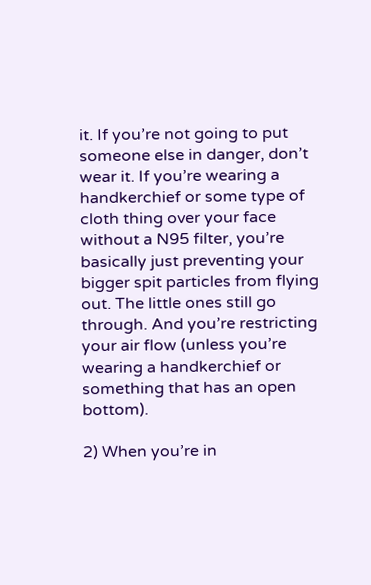it. If you’re not going to put someone else in danger, don’t wear it. If you’re wearing a handkerchief or some type of cloth thing over your face without a N95 filter, you’re basically just preventing your bigger spit particles from flying out. The little ones still go through. And you’re restricting your air flow (unless you’re wearing a handkerchief or something that has an open bottom).

2) When you’re in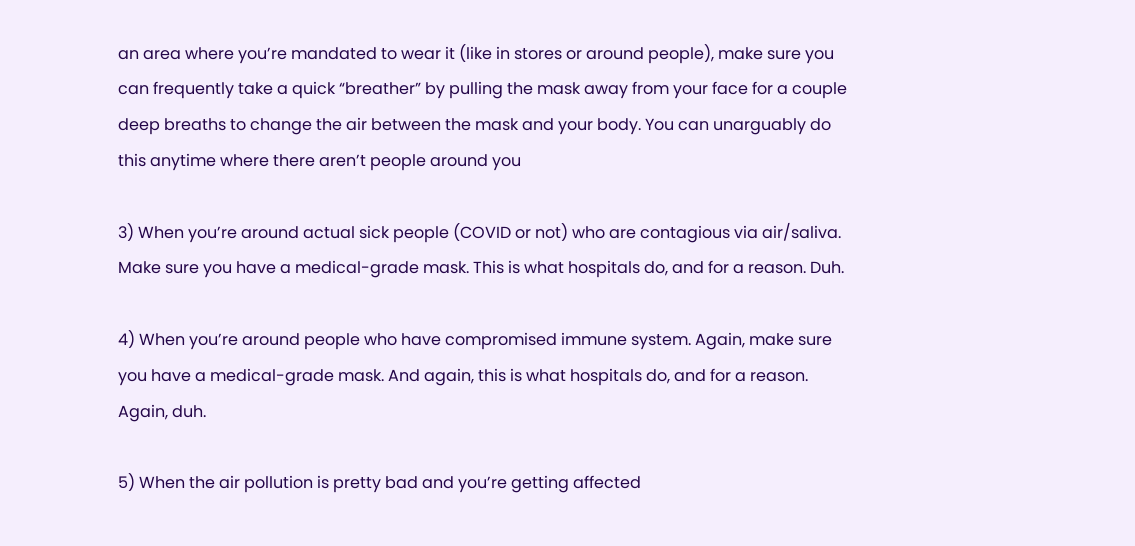an area where you’re mandated to wear it (like in stores or around people), make sure you can frequently take a quick “breather” by pulling the mask away from your face for a couple deep breaths to change the air between the mask and your body. You can unarguably do this anytime where there aren’t people around you

3) When you’re around actual sick people (COVID or not) who are contagious via air/saliva. Make sure you have a medical-grade mask. This is what hospitals do, and for a reason. Duh.

4) When you’re around people who have compromised immune system. Again, make sure you have a medical-grade mask. And again, this is what hospitals do, and for a reason. Again, duh.

5) When the air pollution is pretty bad and you’re getting affected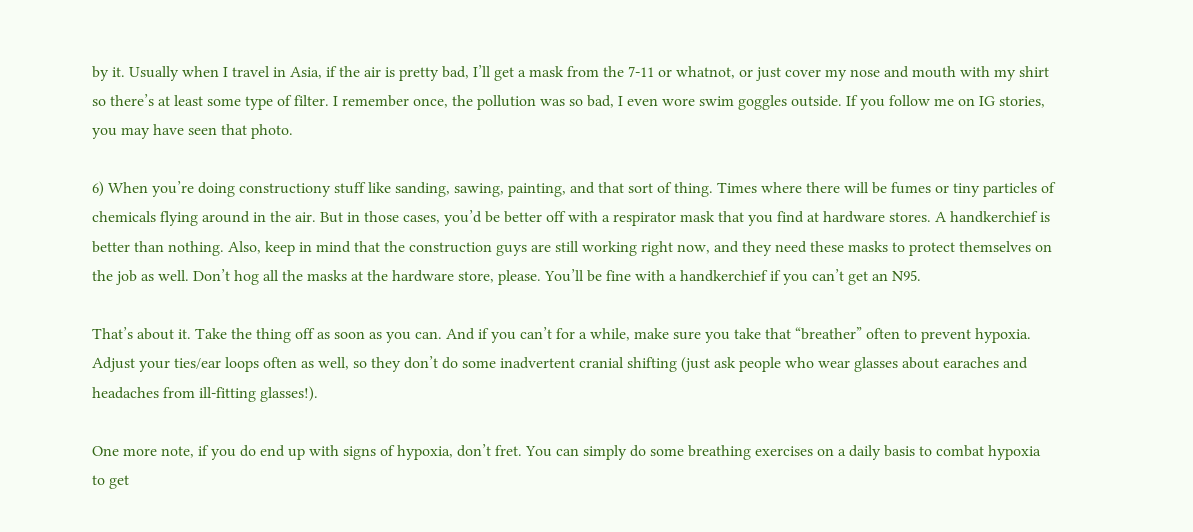by it. Usually when I travel in Asia, if the air is pretty bad, I’ll get a mask from the 7-11 or whatnot, or just cover my nose and mouth with my shirt so there’s at least some type of filter. I remember once, the pollution was so bad, I even wore swim goggles outside. If you follow me on IG stories, you may have seen that photo.

6) When you’re doing constructiony stuff like sanding, sawing, painting, and that sort of thing. Times where there will be fumes or tiny particles of chemicals flying around in the air. But in those cases, you’d be better off with a respirator mask that you find at hardware stores. A handkerchief is better than nothing. Also, keep in mind that the construction guys are still working right now, and they need these masks to protect themselves on the job as well. Don’t hog all the masks at the hardware store, please. You’ll be fine with a handkerchief if you can’t get an N95.

That’s about it. Take the thing off as soon as you can. And if you can’t for a while, make sure you take that “breather” often to prevent hypoxia. Adjust your ties/ear loops often as well, so they don’t do some inadvertent cranial shifting (just ask people who wear glasses about earaches and headaches from ill-fitting glasses!).

One more note, if you do end up with signs of hypoxia, don’t fret. You can simply do some breathing exercises on a daily basis to combat hypoxia to get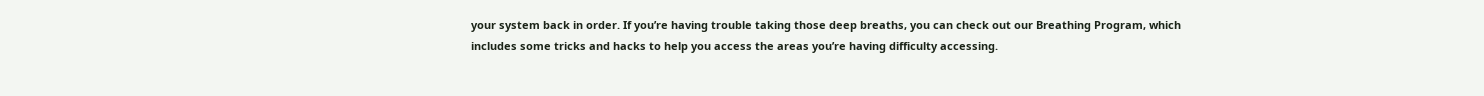your system back in order. If you’re having trouble taking those deep breaths, you can check out our Breathing Program, which includes some tricks and hacks to help you access the areas you’re having difficulty accessing.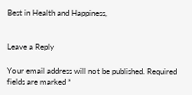Best in Health and Happiness,


Leave a Reply

Your email address will not be published. Required fields are marked *